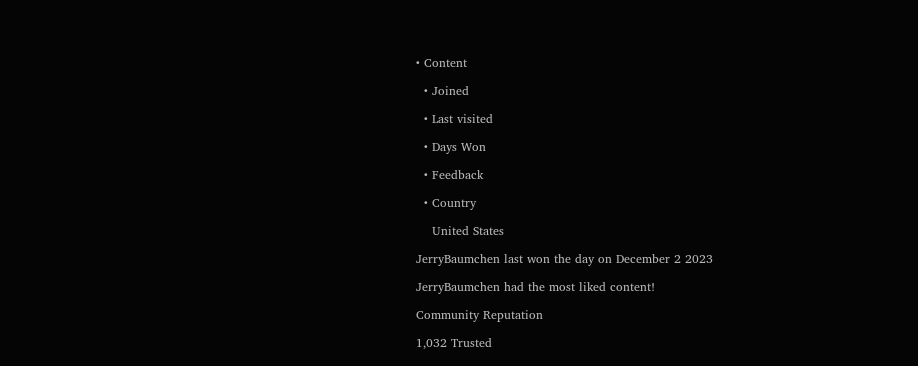• Content

  • Joined

  • Last visited

  • Days Won

  • Feedback

  • Country

    United States

JerryBaumchen last won the day on December 2 2023

JerryBaumchen had the most liked content!

Community Reputation

1,032 Trusted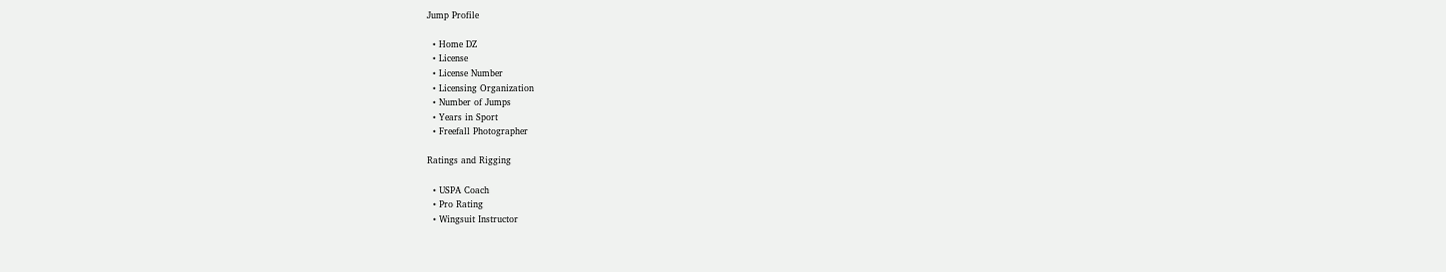Jump Profile

  • Home DZ
  • License
  • License Number
  • Licensing Organization
  • Number of Jumps
  • Years in Sport
  • Freefall Photographer

Ratings and Rigging

  • USPA Coach
  • Pro Rating
  • Wingsuit Instructor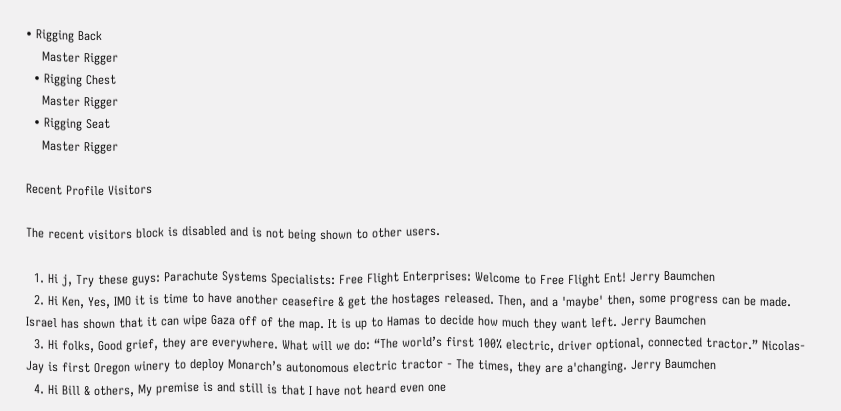• Rigging Back
    Master Rigger
  • Rigging Chest
    Master Rigger
  • Rigging Seat
    Master Rigger

Recent Profile Visitors

The recent visitors block is disabled and is not being shown to other users.

  1. Hi j, Try these guys: Parachute Systems Specialists: Free Flight Enterprises: Welcome to Free Flight Ent! Jerry Baumchen
  2. Hi Ken, Yes, IMO it is time to have another ceasefire & get the hostages released. Then, and a 'maybe' then, some progress can be made. Israel has shown that it can wipe Gaza off of the map. It is up to Hamas to decide how much they want left. Jerry Baumchen
  3. Hi folks, Good grief, they are everywhere. What will we do: “The world’s first 100% electric, driver optional, connected tractor.” Nicolas-Jay is first Oregon winery to deploy Monarch’s autonomous electric tractor - The times, they are a'changing. Jerry Baumchen
  4. Hi Bill & others, My premise is and still is that I have not heard even one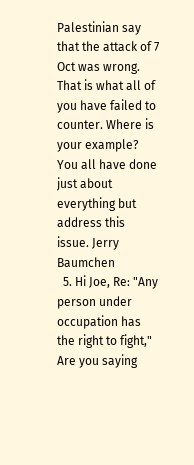Palestinian say that the attack of 7 Oct was wrong. That is what all of you have failed to counter. Where is your example? You all have done just about everything but address this issue. Jerry Baumchen
  5. Hi Joe, Re: "Any person under occupation has the right to fight," Are you saying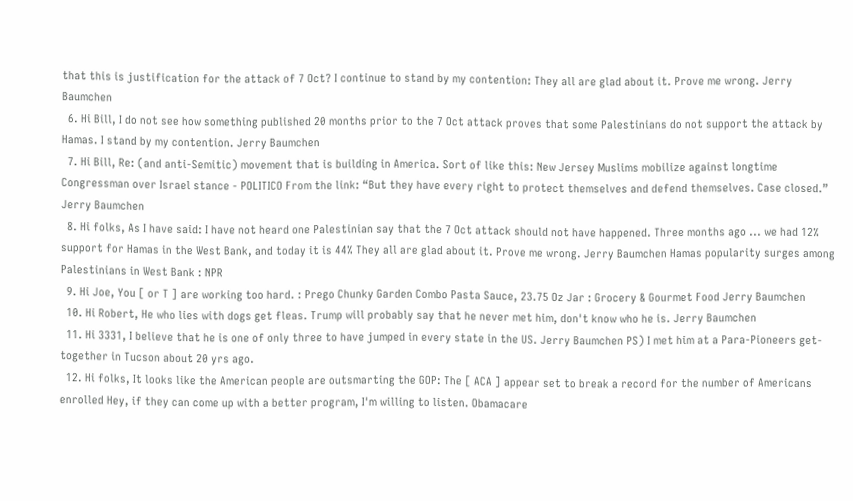that this is justification for the attack of 7 Oct? I continue to stand by my contention: They all are glad about it. Prove me wrong. Jerry Baumchen
  6. Hi Bill, I do not see how something published 20 months prior to the 7 Oct attack proves that some Palestinians do not support the attack by Hamas. I stand by my contention. Jerry Baumchen
  7. Hi Bill, Re: (and anti-Semitic) movement that is building in America. Sort of like this: New Jersey Muslims mobilize against longtime Congressman over Israel stance - POLITICO From the link: “But they have every right to protect themselves and defend themselves. Case closed.” Jerry Baumchen
  8. Hi folks, As I have said: I have not heard one Palestinian say that the 7 Oct attack should not have happened. Three months ago ... we had 12% support for Hamas in the West Bank, and today it is 44% They all are glad about it. Prove me wrong. Jerry Baumchen Hamas popularity surges among Palestinians in West Bank : NPR
  9. Hi Joe, You [ or T ] are working too hard. : Prego Chunky Garden Combo Pasta Sauce, 23.75 Oz Jar : Grocery & Gourmet Food Jerry Baumchen
  10. Hi Robert, He who lies with dogs get fleas. Trump will probably say that he never met him, don't know who he is. Jerry Baumchen
  11. Hi 3331, I believe that he is one of only three to have jumped in every state in the US. Jerry Baumchen PS) I met him at a Para-Pioneers get-together in Tucson about 20 yrs ago.
  12. Hi folks, It looks like the American people are outsmarting the GOP: The [ ACA ] appear set to break a record for the number of Americans enrolled Hey, if they can come up with a better program, I'm willing to listen. Obamacare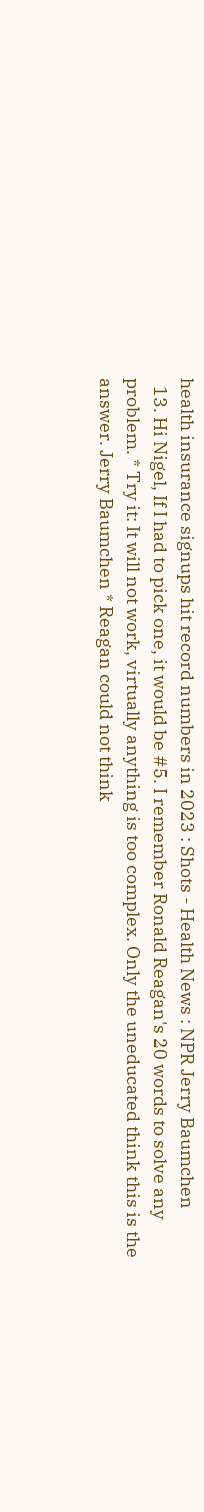health insurance signups hit record numbers in 2023 : Shots - Health News : NPR Jerry Baumchen
  13. Hi Nigel, If I had to pick one, it would be #5. I remember Ronald Reagan's 20 words to solve any problem. * Try it: It will not work, virtually anything is too complex. Only the uneducated think this is the answer. Jerry Baumchen * Reagan could not think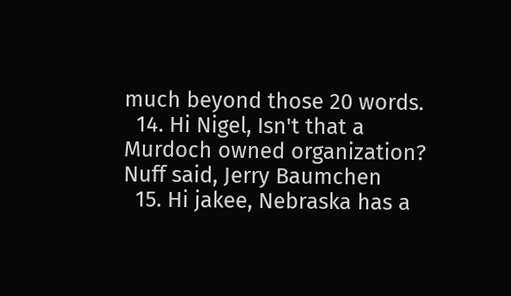much beyond those 20 words.
  14. Hi Nigel, Isn't that a Murdoch owned organization? Nuff said, Jerry Baumchen
  15. Hi jakee, Nebraska has a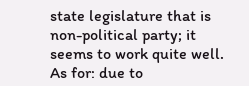state legislature that is non-political party; it seems to work quite well. As for: due to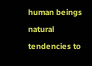human beings natural tendencies to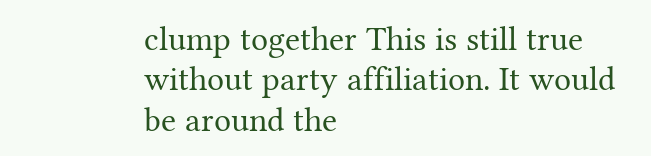clump together This is still true without party affiliation. It would be around the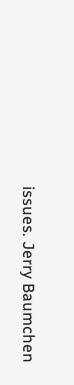issues. Jerry Baumchen